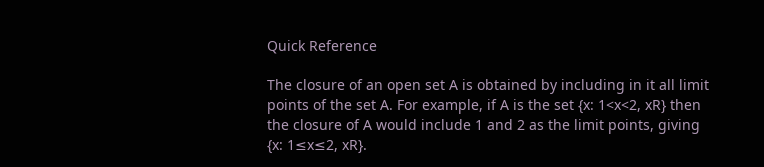Quick Reference

The closure of an open set A is obtained by including in it all limit points of the set A. For example, if A is the set {x: 1<x<2, xR} then the closure of A would include 1 and 2 as the limit points, giving {x: 1≤x≤2, xR}.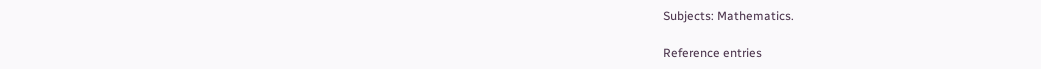Subjects: Mathematics.

Reference entries